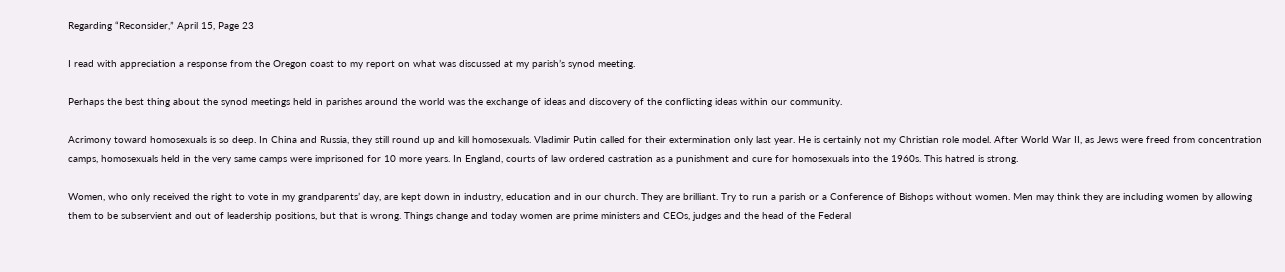Regarding “Reconsider,” April 15, Page 23

I read with appreciation a response from the Oregon coast to my report on what was discussed at my parish’s synod meeting.

Perhaps the best thing about the synod meetings held in parishes around the world was the exchange of ideas and discovery of the conflicting ideas within our community.

Acrimony toward homosexuals is so deep. In China and Russia, they still round up and kill homosexuals. Vladimir Putin called for their extermination only last year. He is certainly not my Christian role model. After World War II, as Jews were freed from concentration camps, homosexuals held in the very same camps were imprisoned for 10 more years. In England, courts of law ordered castration as a punishment and cure for homosexuals into the 1960s. This hatred is strong.

Women, who only received the right to vote in my grandparents’ day, are kept down in industry, education and in our church. They are brilliant. Try to run a parish or a Conference of Bishops without women. Men may think they are including women by allowing them to be subservient and out of leadership positions, but that is wrong. Things change and today women are prime ministers and CEOs, judges and the head of the Federal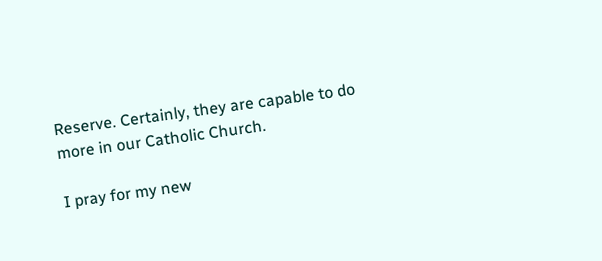Reserve. Certainly, they are capable to do more in our Catholic Church.

I pray for my new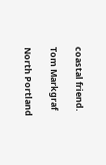coastal friend.

Tom Markgraf

North Portland